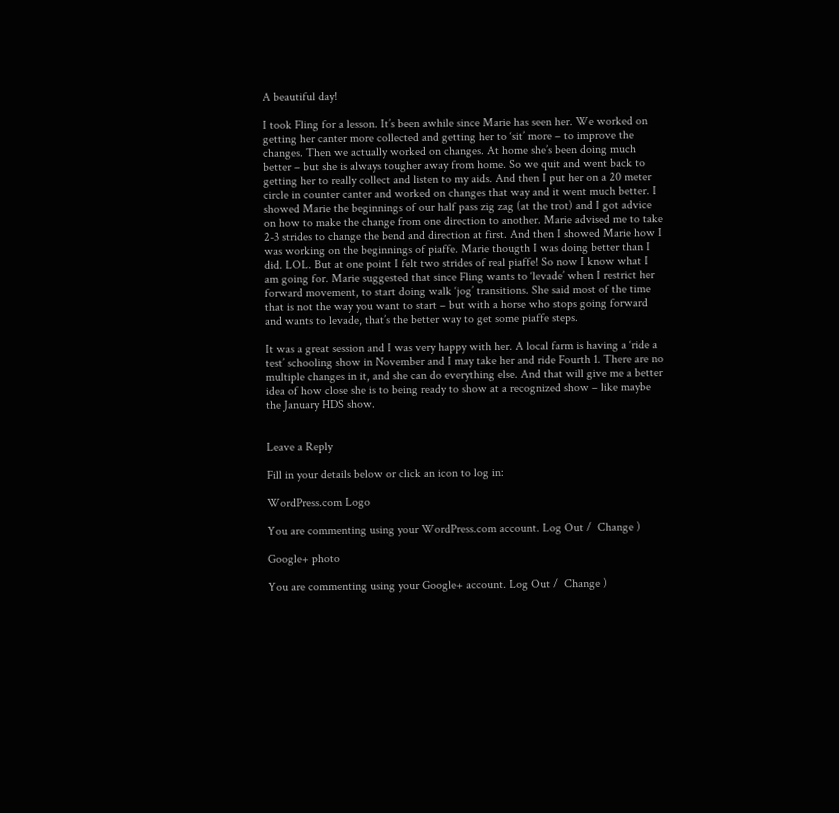A beautiful day!

I took Fling for a lesson. It’s been awhile since Marie has seen her. We worked on getting her canter more collected and getting her to ‘sit’ more – to improve the changes. Then we actually worked on changes. At home she’s been doing much better – but she is always tougher away from home. So we quit and went back to getting her to really collect and listen to my aids. And then I put her on a 20 meter circle in counter canter and worked on changes that way and it went much better. I showed Marie the beginnings of our half pass zig zag (at the trot) and I got advice on how to make the change from one direction to another. Marie advised me to take 2-3 strides to change the bend and direction at first. And then I showed Marie how I was working on the beginnings of piaffe. Marie thougth I was doing better than I did. LOL. But at one point I felt two strides of real piaffe! So now I know what I am going for. Marie suggested that since Fling wants to ‘levade’ when I restrict her forward movement, to start doing walk ‘jog’ transitions. She said most of the time that is not the way you want to start – but with a horse who stops going forward and wants to levade, that’s the better way to get some piaffe steps.

It was a great session and I was very happy with her. A local farm is having a ‘ride a test’ schooling show in November and I may take her and ride Fourth 1. There are no multiple changes in it, and she can do everything else. And that will give me a better idea of how close she is to being ready to show at a recognized show – like maybe the January HDS show.


Leave a Reply

Fill in your details below or click an icon to log in:

WordPress.com Logo

You are commenting using your WordPress.com account. Log Out /  Change )

Google+ photo

You are commenting using your Google+ account. Log Out /  Change )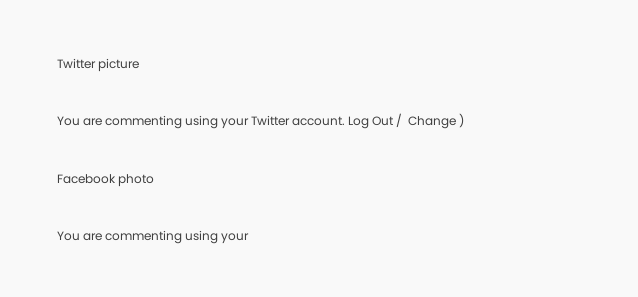Twitter picture

You are commenting using your Twitter account. Log Out /  Change )

Facebook photo

You are commenting using your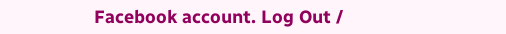Facebook account. Log Out /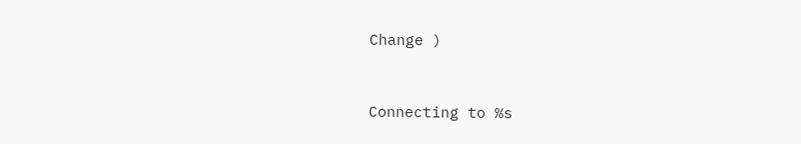Change )


Connecting to %s